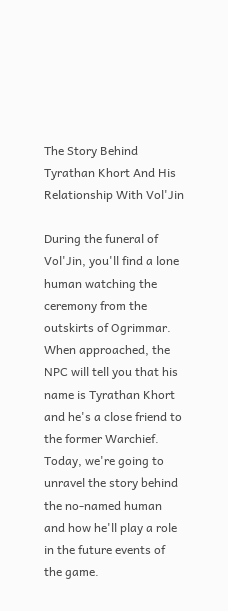The Story Behind Tyrathan Khort And His Relationship With Vol'Jin

During the funeral of Vol'Jin, you'll find a lone human watching the ceremony from the outskirts of Ogrimmar. When approached, the NPC will tell you that his name is Tyrathan Khort and he's a close friend to the former Warchief. Today, we're going to unravel the story behind the no-named human and how he'll play a role in the future events of the game.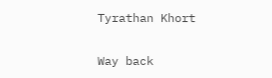Tyrathan Khort

Way back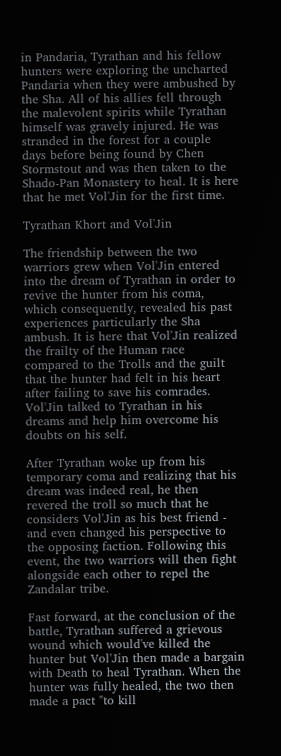in Pandaria, Tyrathan and his fellow hunters were exploring the uncharted Pandaria when they were ambushed by the Sha. All of his allies fell through the malevolent spirits while Tyrathan himself was gravely injured. He was stranded in the forest for a couple days before being found by Chen Stormstout and was then taken to the Shado-Pan Monastery to heal. It is here that he met Vol'Jin for the first time.

Tyrathan Khort and Vol'Jin

The friendship between the two warriors grew when Vol'Jin entered into the dream of Tyrathan in order to revive the hunter from his coma, which consequently, revealed his past experiences particularly the Sha ambush. It is here that Vol'Jin realized the frailty of the Human race compared to the Trolls and the guilt that the hunter had felt in his heart after failing to save his comrades. Vol'Jin talked to Tyrathan in his dreams and help him overcome his doubts on his self.

After Tyrathan woke up from his temporary coma and realizing that his dream was indeed real, he then revered the troll so much that he considers Vol'Jin as his best friend - and even changed his perspective to the opposing faction. Following this event, the two warriors will then fight alongside each other to repel the Zandalar tribe.

Fast forward, at the conclusion of the battle, Tyrathan suffered a grievous wound which would've killed the hunter but Vol'Jin then made a bargain with Death to heal Tyrathan. When the hunter was fully healed, the two then made a pact "to kill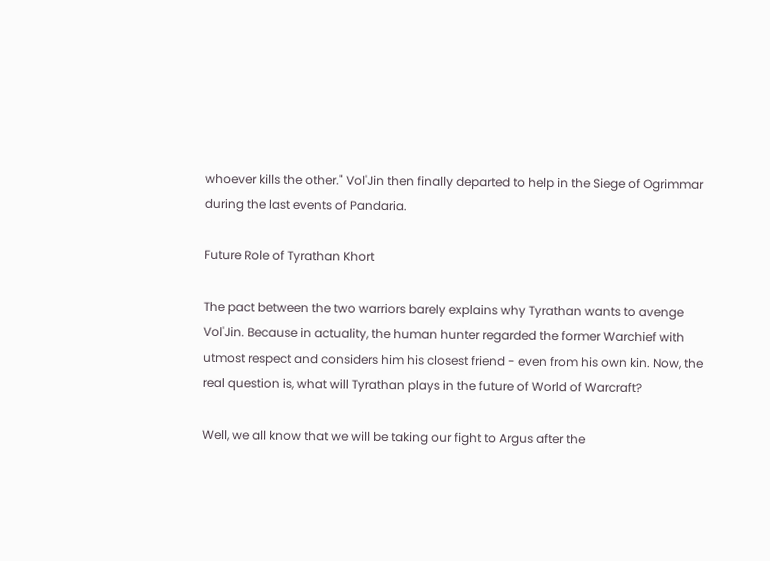whoever kills the other." Vol'Jin then finally departed to help in the Siege of Ogrimmar during the last events of Pandaria.

Future Role of Tyrathan Khort

The pact between the two warriors barely explains why Tyrathan wants to avenge Vol'Jin. Because in actuality, the human hunter regarded the former Warchief with utmost respect and considers him his closest friend - even from his own kin. Now, the real question is, what will Tyrathan plays in the future of World of Warcraft?

Well, we all know that we will be taking our fight to Argus after the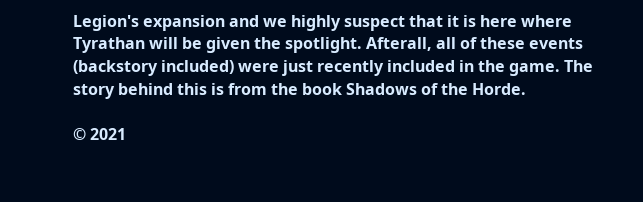Legion's expansion and we highly suspect that it is here where Tyrathan will be given the spotlight. Afterall, all of these events (backstory included) were just recently included in the game. The story behind this is from the book Shadows of the Horde.

© 2021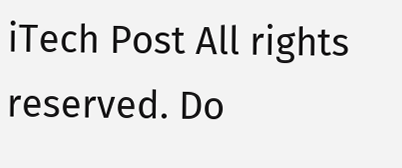iTech Post All rights reserved. Do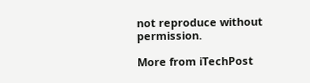not reproduce without permission.

More from iTechPost